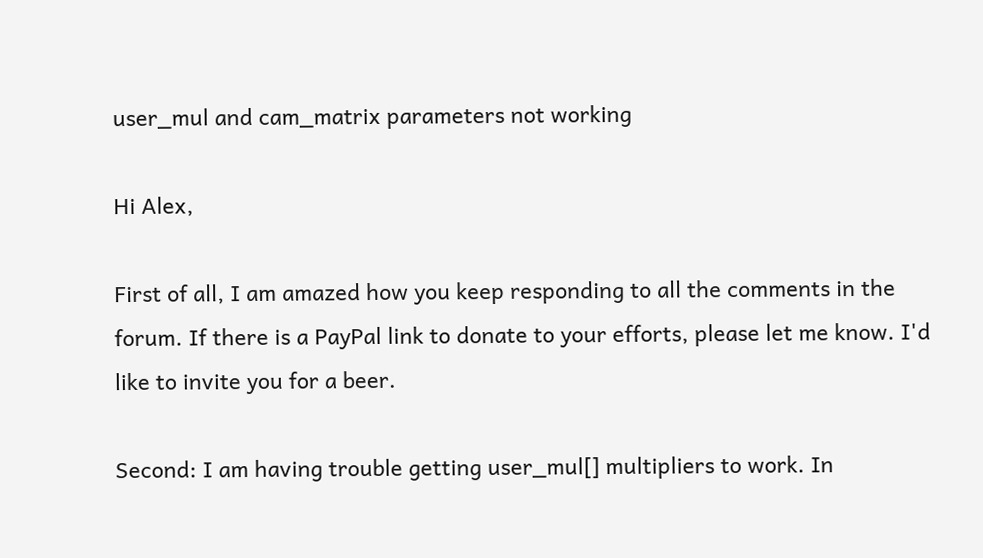user_mul and cam_matrix parameters not working

Hi Alex,

First of all, I am amazed how you keep responding to all the comments in the forum. If there is a PayPal link to donate to your efforts, please let me know. I'd like to invite you for a beer.

Second: I am having trouble getting user_mul[] multipliers to work. In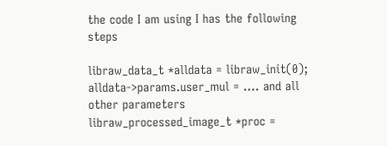the code I am using I has the following steps

libraw_data_t *alldata = libraw_init(0);
alldata->params.user_mul = .... and all other parameters
libraw_processed_image_t *proc =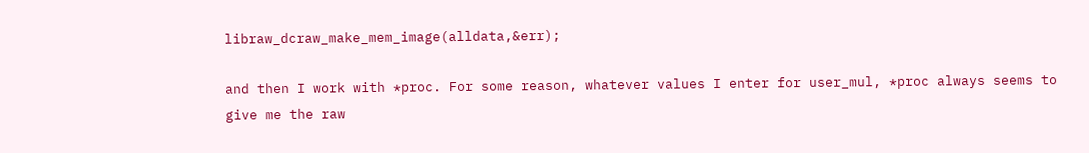libraw_dcraw_make_mem_image(alldata,&err);

and then I work with *proc. For some reason, whatever values I enter for user_mul, *proc always seems to give me the raw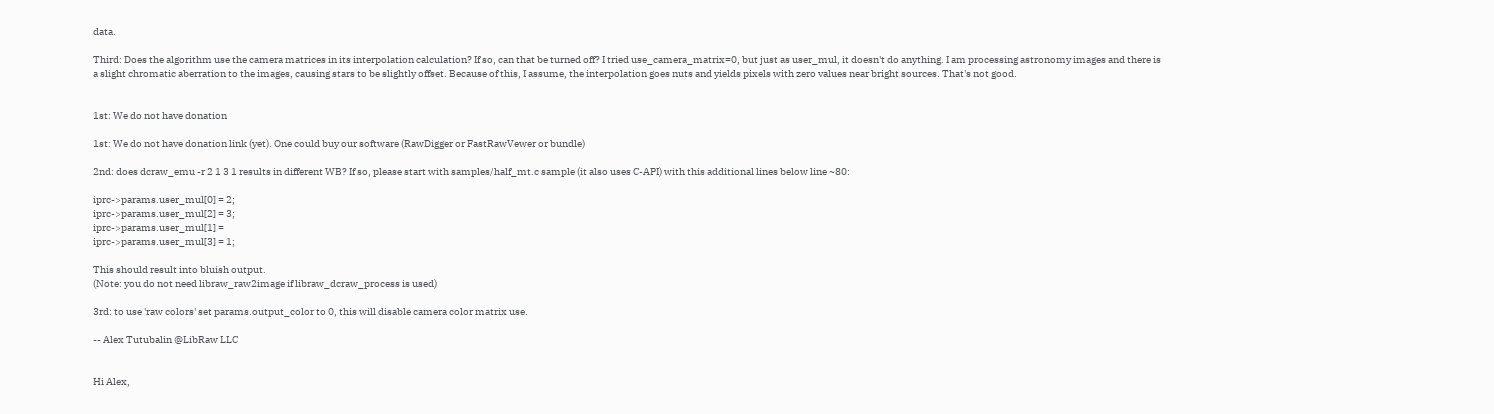data.

Third: Does the algorithm use the camera matrices in its interpolation calculation? If so, can that be turned off? I tried use_camera_matrix=0, but just as user_mul, it doesn't do anything. I am processing astronomy images and there is a slight chromatic aberration to the images, causing stars to be slightly offset. Because of this, I assume, the interpolation goes nuts and yields pixels with zero values near bright sources. That's not good.


1st: We do not have donation

1st: We do not have donation link (yet). One could buy our software (RawDigger or FastRawVewer or bundle)

2nd: does dcraw_emu -r 2 1 3 1 results in different WB? If so, please start with samples/half_mt.c sample (it also uses C-API) with this additional lines below line ~80:

iprc->params.user_mul[0] = 2;
iprc->params.user_mul[2] = 3;
iprc->params.user_mul[1] =
iprc->params.user_mul[3] = 1;

This should result into bluish output.
(Note: you do not need libraw_raw2image if libraw_dcraw_process is used)

3rd: to use 'raw colors' set params.output_color to 0, this will disable camera color matrix use.

-- Alex Tutubalin @LibRaw LLC


Hi Alex,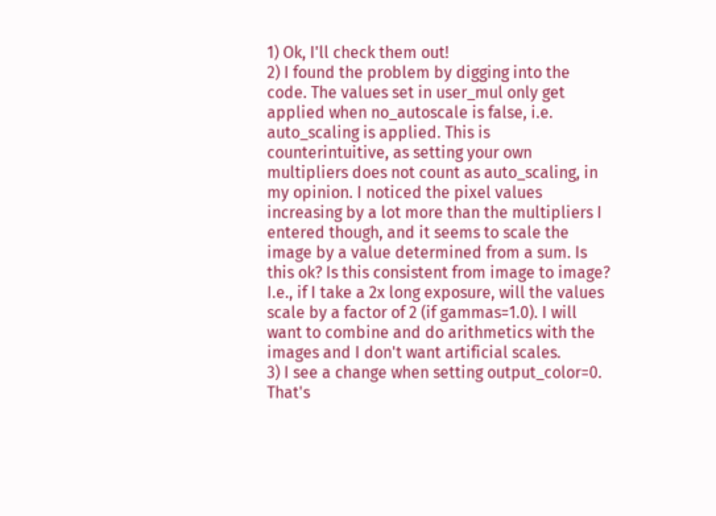1) Ok, I'll check them out!
2) I found the problem by digging into the code. The values set in user_mul only get applied when no_autoscale is false, i.e. auto_scaling is applied. This is counterintuitive, as setting your own multipliers does not count as auto_scaling, in my opinion. I noticed the pixel values increasing by a lot more than the multipliers I entered though, and it seems to scale the image by a value determined from a sum. Is this ok? Is this consistent from image to image? I.e., if I take a 2x long exposure, will the values scale by a factor of 2 (if gammas=1.0). I will want to combine and do arithmetics with the images and I don't want artificial scales.
3) I see a change when setting output_color=0. That's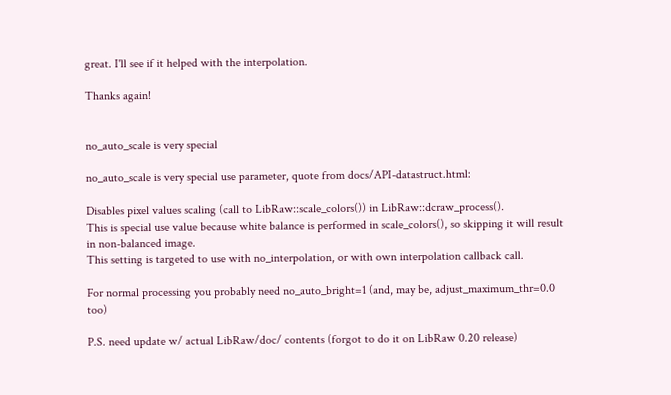great. I'll see if it helped with the interpolation.

Thanks again!


no_auto_scale is very special

no_auto_scale is very special use parameter, quote from docs/API-datastruct.html:

Disables pixel values scaling (call to LibRaw::scale_colors()) in LibRaw::dcraw_process().
This is special use value because white balance is performed in scale_colors(), so skipping it will result in non-balanced image.
This setting is targeted to use with no_interpolation, or with own interpolation callback call.

For normal processing you probably need no_auto_bright=1 (and, may be, adjust_maximum_thr=0.0 too)

P.S. need update w/ actual LibRaw/doc/ contents (forgot to do it on LibRaw 0.20 release)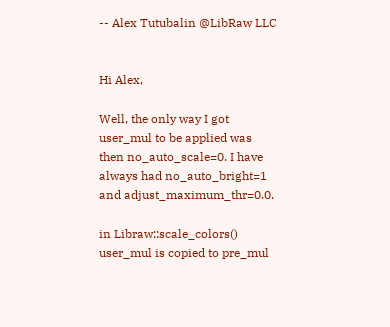-- Alex Tutubalin @LibRaw LLC


Hi Alex,

Well, the only way I got user_mul to be applied was then no_auto_scale=0. I have always had no_auto_bright=1 and adjust_maximum_thr=0.0.

in Libraw::scale_colors() user_mul is copied to pre_mul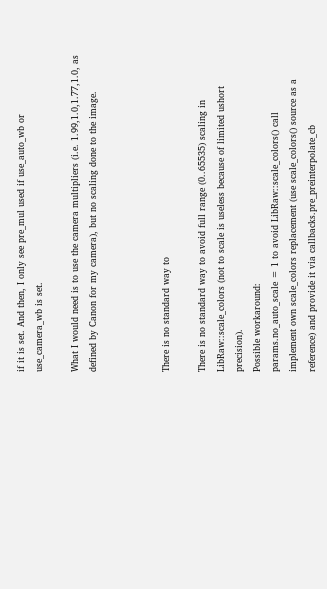if it is set. And then, I only see pre_mul used if use_auto_wb or use_camera_wb is set.

What I would need is to use the camera multipliers (i.e. 1.99,1.0,1.77,1.0, as defined by Canon for my camera), but no scaling done to the image.



There is no standard way to

There is no standard way to avoid full range (0..65535) scaling in LibRaw::scale_colors (not to scale is useless because of limited ushort precision).
Possible workaround:
params.no_auto_scale = 1 to avoid LibRaw::scale_colors() call
implement own scale_colors replacement (use scale_colors() source as a reference) and provide it via callbacks.pre_preinterpolate_cb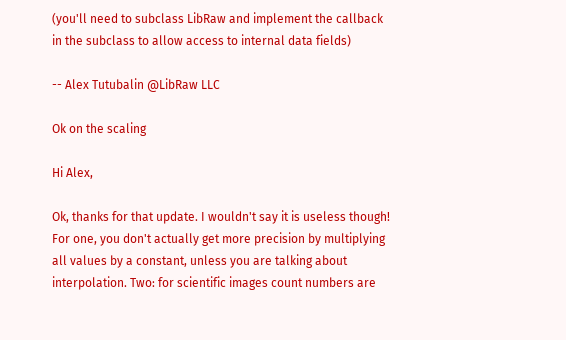(you'll need to subclass LibRaw and implement the callback in the subclass to allow access to internal data fields)

-- Alex Tutubalin @LibRaw LLC

Ok on the scaling

Hi Alex,

Ok, thanks for that update. I wouldn't say it is useless though! For one, you don't actually get more precision by multiplying all values by a constant, unless you are talking about interpolation. Two: for scientific images count numbers are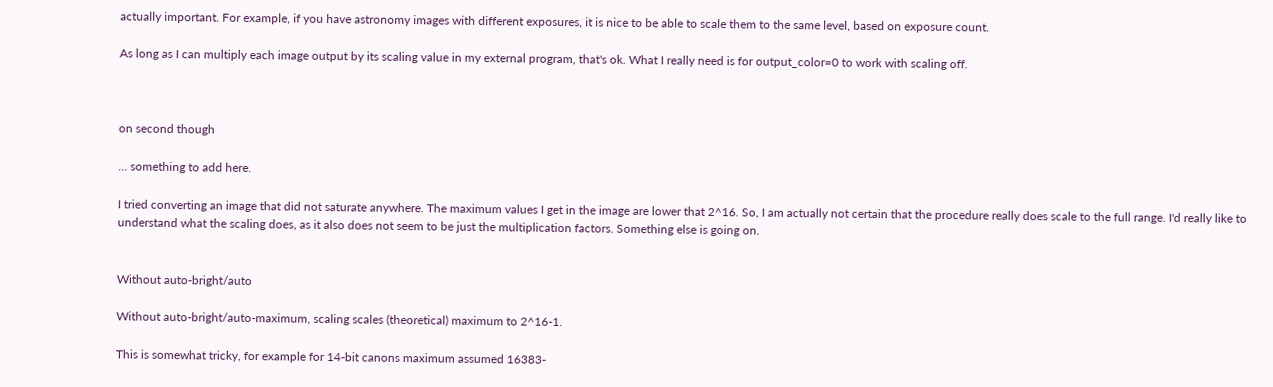actually important. For example, if you have astronomy images with different exposures, it is nice to be able to scale them to the same level, based on exposure count.

As long as I can multiply each image output by its scaling value in my external program, that's ok. What I really need is for output_color=0 to work with scaling off.



on second though

... something to add here.

I tried converting an image that did not saturate anywhere. The maximum values I get in the image are lower that 2^16. So, I am actually not certain that the procedure really does scale to the full range. I'd really like to understand what the scaling does, as it also does not seem to be just the multiplication factors. Something else is going on.


Without auto-bright/auto

Without auto-bright/auto-maximum, scaling scales (theoretical) maximum to 2^16-1.

This is somewhat tricky, for example for 14-bit canons maximum assumed 16383-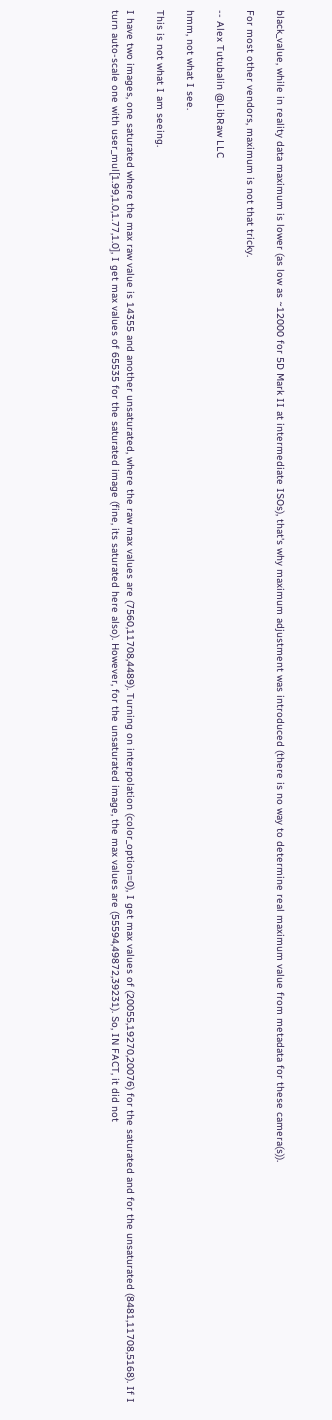black_value, while in reality data maximum is lower (as low as ~12000 for 5D Mark II at intermediate ISOs), that's why maximum adjustment was introduced (there is no way to determine real maximum value from metadata for these camera(s)).

For most other vendors, maximum is not that tricky.

-- Alex Tutubalin @LibRaw LLC

hmm, not what I see.

This is not what I am seeing.

I have two images, one saturated where the max raw value is 14355 and another unsaturated, where the raw max values are (7560,11708,4489). Turning on interpolation (color_option=0), I get max values of (20055,19270,20076) for the saturated and for the unsaturated (8481,11708,5168). If I turn auto-scale one with user_mul[1.99,1.0,1.77,1.0], I get max values of 65535 for the saturated image (fine, its saturated here also). However, for the unsaturated image, the max values are (55594,49872,39231). So, IN FACT, it did not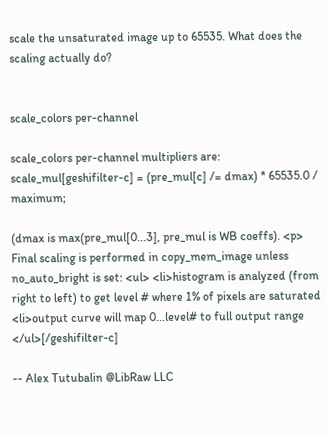scale the unsaturated image up to 65535. What does the scaling actually do?


scale_colors per-channel

scale_colors per-channel multipliers are:
scale_mul[geshifilter-c] = (pre_mul[c] /= dmax) * 65535.0 / maximum;

(dmax is max(pre_mul[0...3], pre_mul is WB coeffs). <p> Final scaling is performed in copy_mem_image unless no_auto_bright is set: <ul> <li>histogram is analyzed (from right to left) to get level # where 1% of pixels are saturated <li>output curve will map 0...level# to full output range </ul>[/geshifilter-c]

-- Alex Tutubalin @LibRaw LLC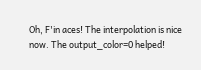Oh, F'in aces! The interpolation is nice now. The output_color=0 helped!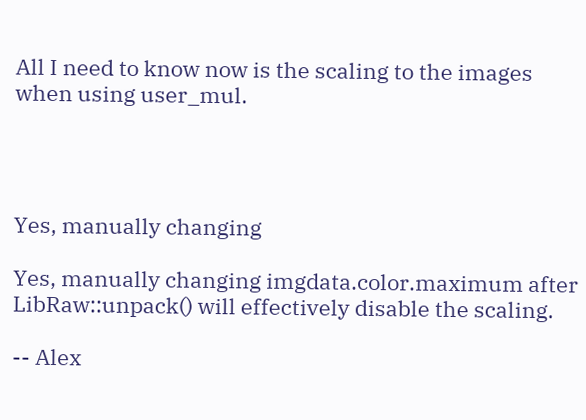All I need to know now is the scaling to the images when using user_mul.




Yes, manually changing

Yes, manually changing imgdata.color.maximum after LibRaw::unpack() will effectively disable the scaling.

-- Alex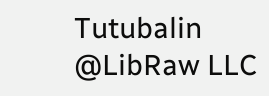Tutubalin @LibRaw LLC